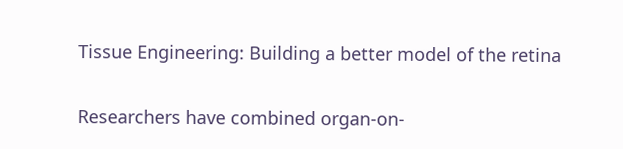Tissue Engineering: Building a better model of the retina

Researchers have combined organ-on-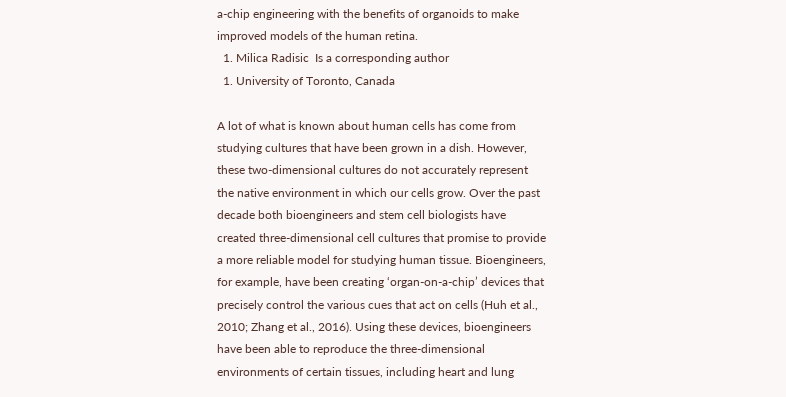a-chip engineering with the benefits of organoids to make improved models of the human retina.
  1. Milica Radisic  Is a corresponding author
  1. University of Toronto, Canada

A lot of what is known about human cells has come from studying cultures that have been grown in a dish. However, these two-dimensional cultures do not accurately represent the native environment in which our cells grow. Over the past decade both bioengineers and stem cell biologists have created three-dimensional cell cultures that promise to provide a more reliable model for studying human tissue. Bioengineers, for example, have been creating ‘organ-on-a-chip’ devices that precisely control the various cues that act on cells (Huh et al., 2010; Zhang et al., 2016). Using these devices, bioengineers have been able to reproduce the three-dimensional environments of certain tissues, including heart and lung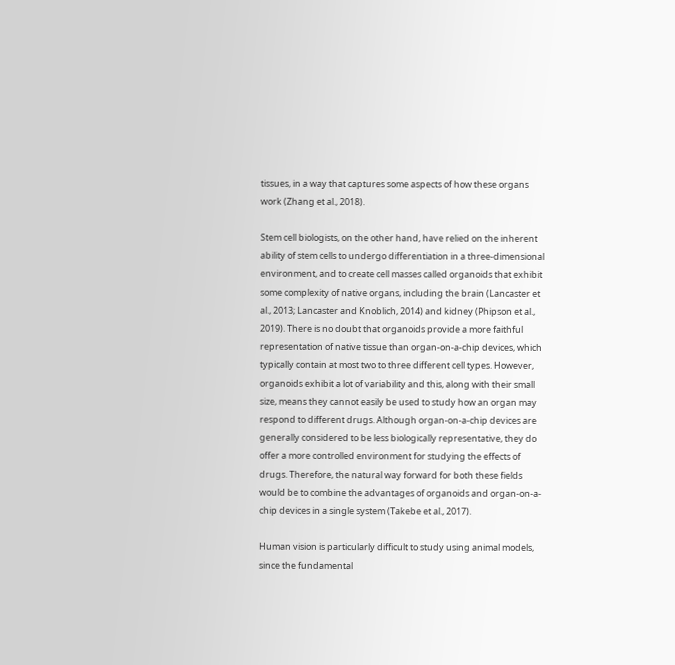tissues, in a way that captures some aspects of how these organs work (Zhang et al., 2018).

Stem cell biologists, on the other hand, have relied on the inherent ability of stem cells to undergo differentiation in a three-dimensional environment, and to create cell masses called organoids that exhibit some complexity of native organs, including the brain (Lancaster et al., 2013; Lancaster and Knoblich, 2014) and kidney (Phipson et al., 2019). There is no doubt that organoids provide a more faithful representation of native tissue than organ-on-a-chip devices, which typically contain at most two to three different cell types. However, organoids exhibit a lot of variability and this, along with their small size, means they cannot easily be used to study how an organ may respond to different drugs. Although organ-on-a-chip devices are generally considered to be less biologically representative, they do offer a more controlled environment for studying the effects of drugs. Therefore, the natural way forward for both these fields would be to combine the advantages of organoids and organ-on-a-chip devices in a single system (Takebe et al., 2017).

Human vision is particularly difficult to study using animal models, since the fundamental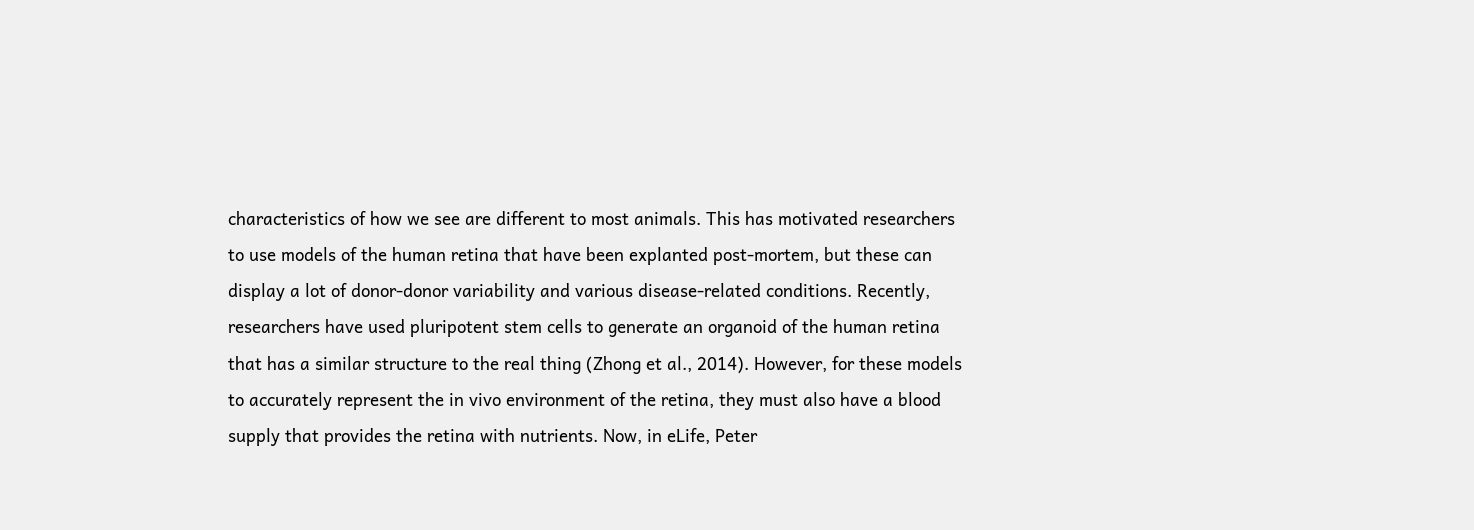characteristics of how we see are different to most animals. This has motivated researchers to use models of the human retina that have been explanted post-mortem, but these can display a lot of donor-donor variability and various disease-related conditions. Recently, researchers have used pluripotent stem cells to generate an organoid of the human retina that has a similar structure to the real thing (Zhong et al., 2014). However, for these models to accurately represent the in vivo environment of the retina, they must also have a blood supply that provides the retina with nutrients. Now, in eLife, Peter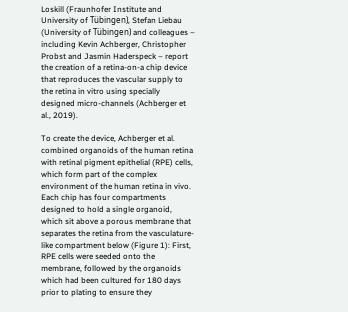Loskill (Fraunhofer Institute and University of Tübingen), Stefan Liebau (University of Tübingen) and colleagues – including Kevin Achberger, Christopher Probst and Jasmin Haderspeck – report the creation of a retina-on-a chip device that reproduces the vascular supply to the retina in vitro using specially designed micro-channels (Achberger et al., 2019).

To create the device, Achberger et al. combined organoids of the human retina with retinal pigment epithelial (RPE) cells, which form part of the complex environment of the human retina in vivo. Each chip has four compartments designed to hold a single organoid, which sit above a porous membrane that separates the retina from the vasculature-like compartment below (Figure 1): First, RPE cells were seeded onto the membrane, followed by the organoids which had been cultured for 180 days prior to plating to ensure they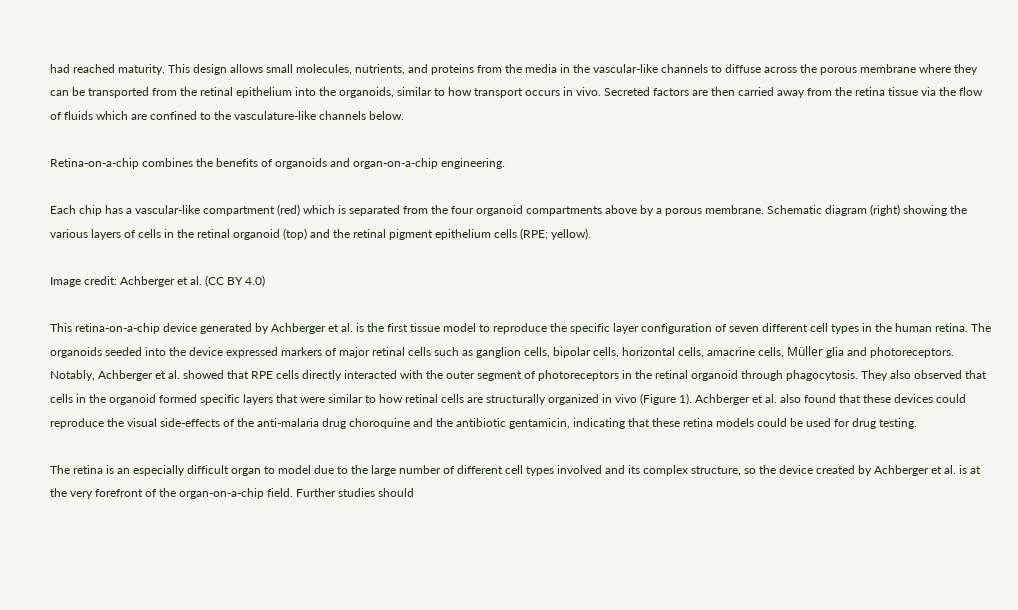had reached maturity. This design allows small molecules, nutrients, and proteins from the media in the vascular-like channels to diffuse across the porous membrane where they can be transported from the retinal epithelium into the organoids, similar to how transport occurs in vivo. Secreted factors are then carried away from the retina tissue via the flow of fluids which are confined to the vasculature-like channels below.

Retina-on-a-chip combines the benefits of organoids and organ-on-a-chip engineering.

Each chip has a vascular-like compartment (red) which is separated from the four organoid compartments above by a porous membrane. Schematic diagram (right) showing the various layers of cells in the retinal organoid (top) and the retinal pigment epithelium cells (RPE; yellow).

Image credit: Achberger et al. (CC BY 4.0)

This retina-on-a-chip device generated by Achberger et al. is the first tissue model to reproduce the specific layer configuration of seven different cell types in the human retina. The organoids seeded into the device expressed markers of major retinal cells such as ganglion cells, bipolar cells, horizontal cells, amacrine cells, Müller glia and photoreceptors. Notably, Achberger et al. showed that RPE cells directly interacted with the outer segment of photoreceptors in the retinal organoid through phagocytosis. They also observed that cells in the organoid formed specific layers that were similar to how retinal cells are structurally organized in vivo (Figure 1). Achberger et al. also found that these devices could reproduce the visual side-effects of the anti-malaria drug choroquine and the antibiotic gentamicin, indicating that these retina models could be used for drug testing.

The retina is an especially difficult organ to model due to the large number of different cell types involved and its complex structure, so the device created by Achberger et al. is at the very forefront of the organ-on-a-chip field. Further studies should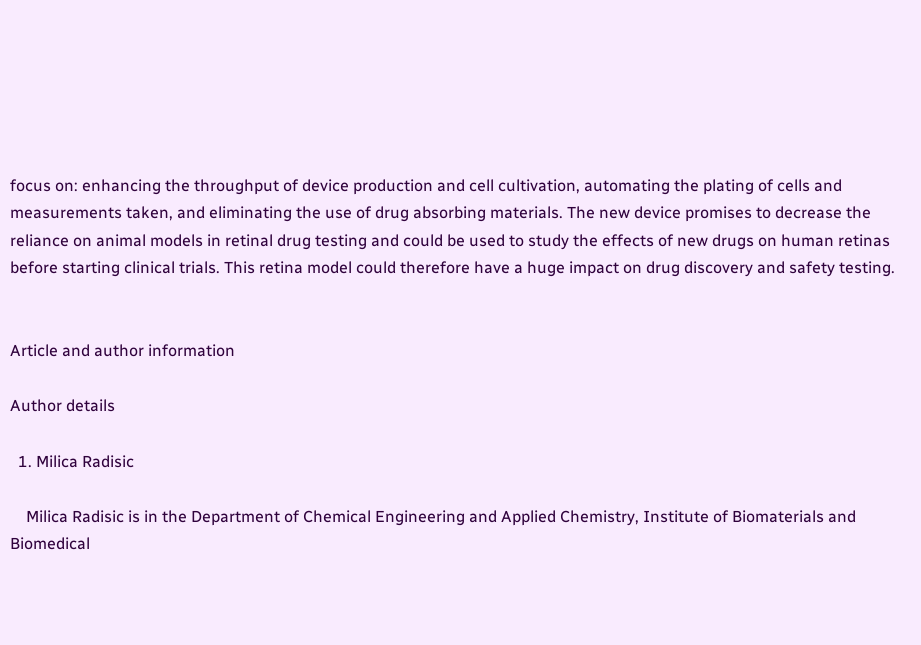focus on: enhancing the throughput of device production and cell cultivation, automating the plating of cells and measurements taken, and eliminating the use of drug absorbing materials. The new device promises to decrease the reliance on animal models in retinal drug testing and could be used to study the effects of new drugs on human retinas before starting clinical trials. This retina model could therefore have a huge impact on drug discovery and safety testing.


Article and author information

Author details

  1. Milica Radisic

    Milica Radisic is in the Department of Chemical Engineering and Applied Chemistry, Institute of Biomaterials and Biomedical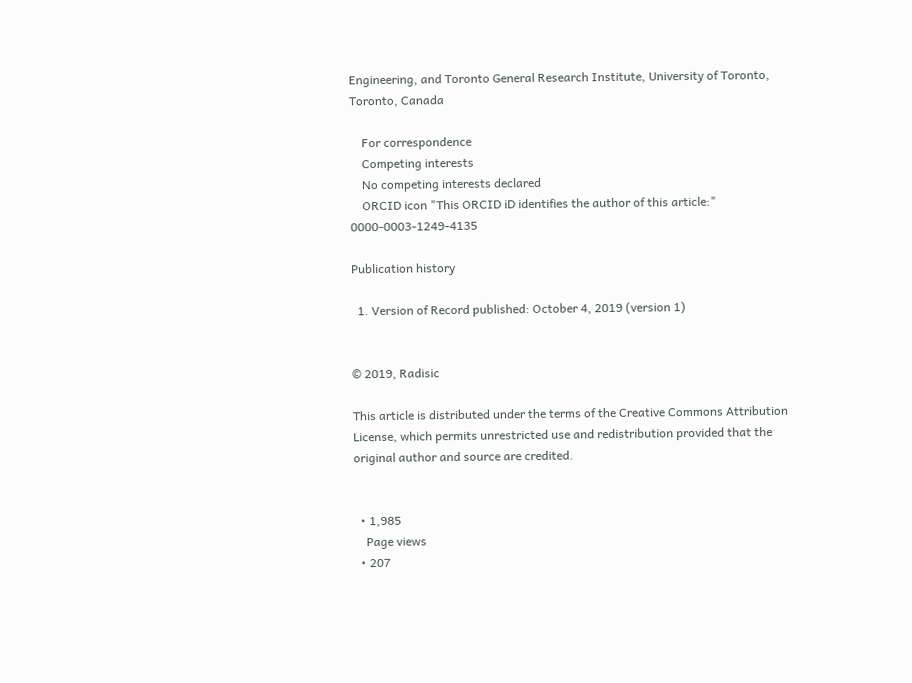Engineering, and Toronto General Research Institute, University of Toronto, Toronto, Canada

    For correspondence
    Competing interests
    No competing interests declared
    ORCID icon "This ORCID iD identifies the author of this article:" 0000-0003-1249-4135

Publication history

  1. Version of Record published: October 4, 2019 (version 1)


© 2019, Radisic

This article is distributed under the terms of the Creative Commons Attribution License, which permits unrestricted use and redistribution provided that the original author and source are credited.


  • 1,985
    Page views
  • 207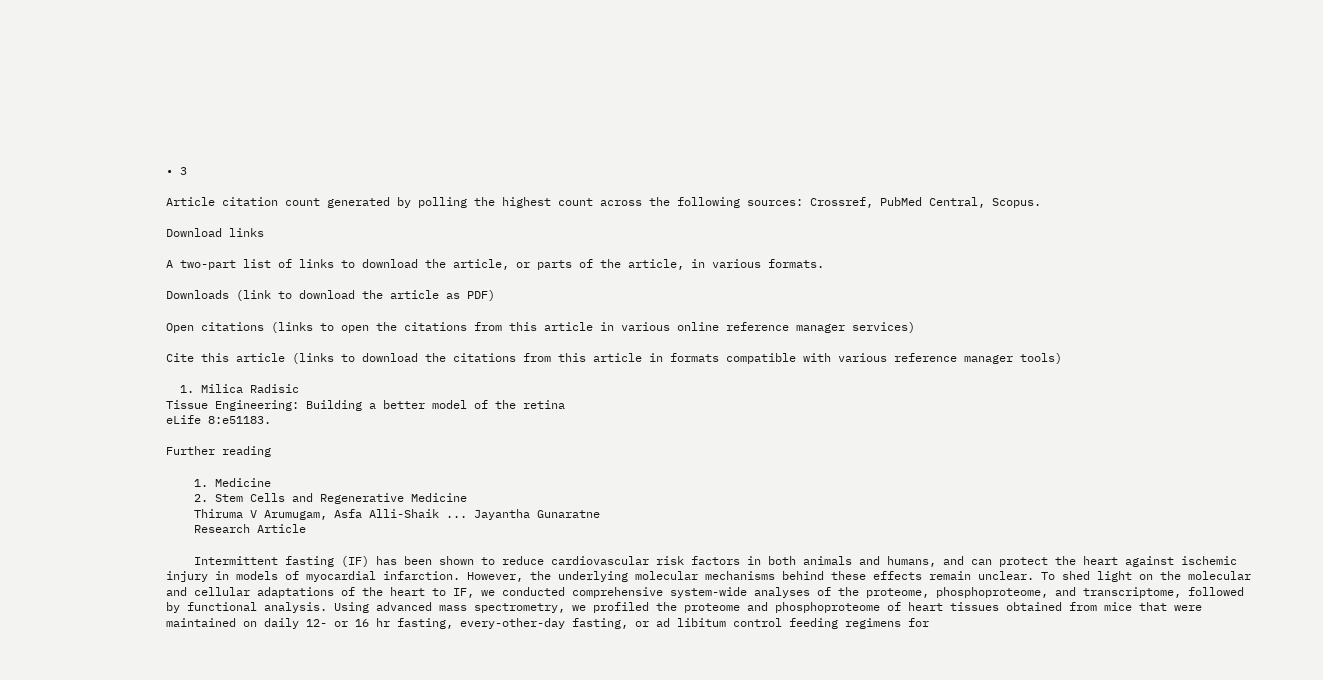• 3

Article citation count generated by polling the highest count across the following sources: Crossref, PubMed Central, Scopus.

Download links

A two-part list of links to download the article, or parts of the article, in various formats.

Downloads (link to download the article as PDF)

Open citations (links to open the citations from this article in various online reference manager services)

Cite this article (links to download the citations from this article in formats compatible with various reference manager tools)

  1. Milica Radisic
Tissue Engineering: Building a better model of the retina
eLife 8:e51183.

Further reading

    1. Medicine
    2. Stem Cells and Regenerative Medicine
    Thiruma V Arumugam, Asfa Alli-Shaik ... Jayantha Gunaratne
    Research Article

    Intermittent fasting (IF) has been shown to reduce cardiovascular risk factors in both animals and humans, and can protect the heart against ischemic injury in models of myocardial infarction. However, the underlying molecular mechanisms behind these effects remain unclear. To shed light on the molecular and cellular adaptations of the heart to IF, we conducted comprehensive system-wide analyses of the proteome, phosphoproteome, and transcriptome, followed by functional analysis. Using advanced mass spectrometry, we profiled the proteome and phosphoproteome of heart tissues obtained from mice that were maintained on daily 12- or 16 hr fasting, every-other-day fasting, or ad libitum control feeding regimens for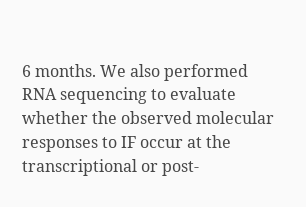6 months. We also performed RNA sequencing to evaluate whether the observed molecular responses to IF occur at the transcriptional or post-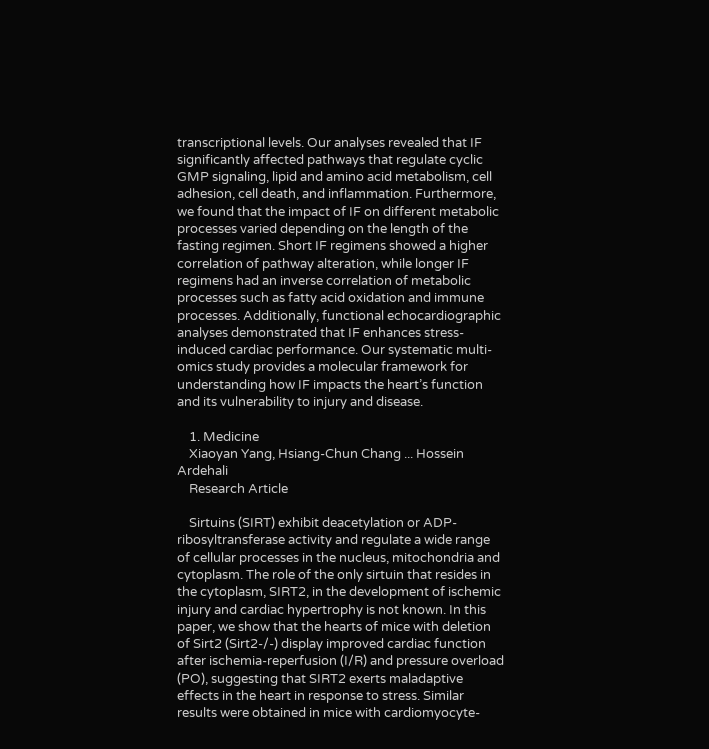transcriptional levels. Our analyses revealed that IF significantly affected pathways that regulate cyclic GMP signaling, lipid and amino acid metabolism, cell adhesion, cell death, and inflammation. Furthermore, we found that the impact of IF on different metabolic processes varied depending on the length of the fasting regimen. Short IF regimens showed a higher correlation of pathway alteration, while longer IF regimens had an inverse correlation of metabolic processes such as fatty acid oxidation and immune processes. Additionally, functional echocardiographic analyses demonstrated that IF enhances stress-induced cardiac performance. Our systematic multi-omics study provides a molecular framework for understanding how IF impacts the heart’s function and its vulnerability to injury and disease.

    1. Medicine
    Xiaoyan Yang, Hsiang-Chun Chang ... Hossein Ardehali
    Research Article

    Sirtuins (SIRT) exhibit deacetylation or ADP-ribosyltransferase activity and regulate a wide range of cellular processes in the nucleus, mitochondria and cytoplasm. The role of the only sirtuin that resides in the cytoplasm, SIRT2, in the development of ischemic injury and cardiac hypertrophy is not known. In this paper, we show that the hearts of mice with deletion of Sirt2 (Sirt2-/-) display improved cardiac function after ischemia-reperfusion (I/R) and pressure overload (PO), suggesting that SIRT2 exerts maladaptive effects in the heart in response to stress. Similar results were obtained in mice with cardiomyocyte-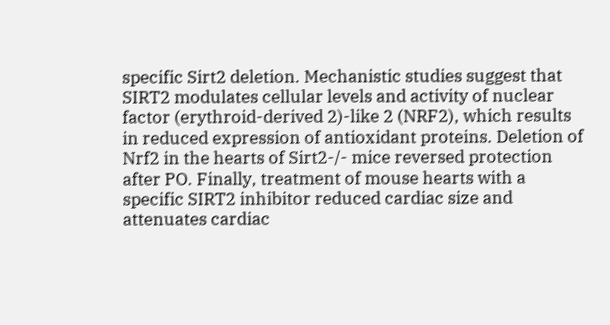specific Sirt2 deletion. Mechanistic studies suggest that SIRT2 modulates cellular levels and activity of nuclear factor (erythroid-derived 2)-like 2 (NRF2), which results in reduced expression of antioxidant proteins. Deletion of Nrf2 in the hearts of Sirt2-/- mice reversed protection after PO. Finally, treatment of mouse hearts with a specific SIRT2 inhibitor reduced cardiac size and attenuates cardiac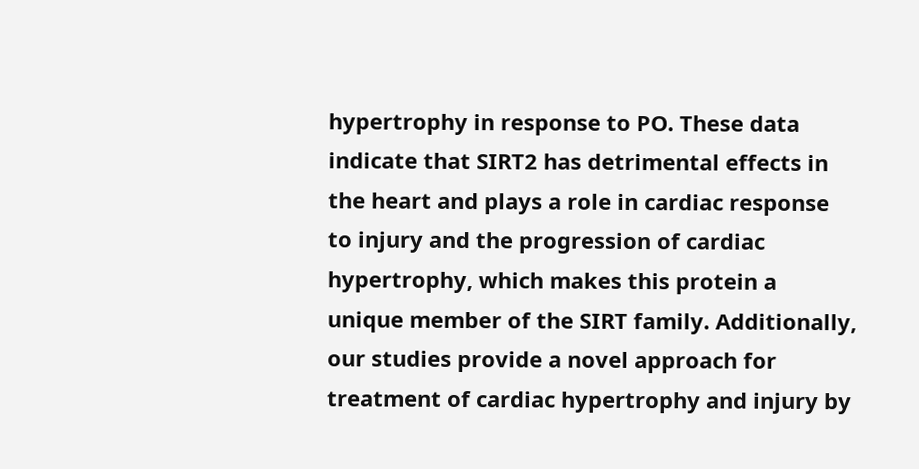hypertrophy in response to PO. These data indicate that SIRT2 has detrimental effects in the heart and plays a role in cardiac response to injury and the progression of cardiac hypertrophy, which makes this protein a unique member of the SIRT family. Additionally, our studies provide a novel approach for treatment of cardiac hypertrophy and injury by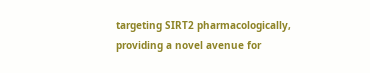targeting SIRT2 pharmacologically, providing a novel avenue for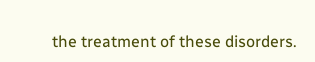the treatment of these disorders.